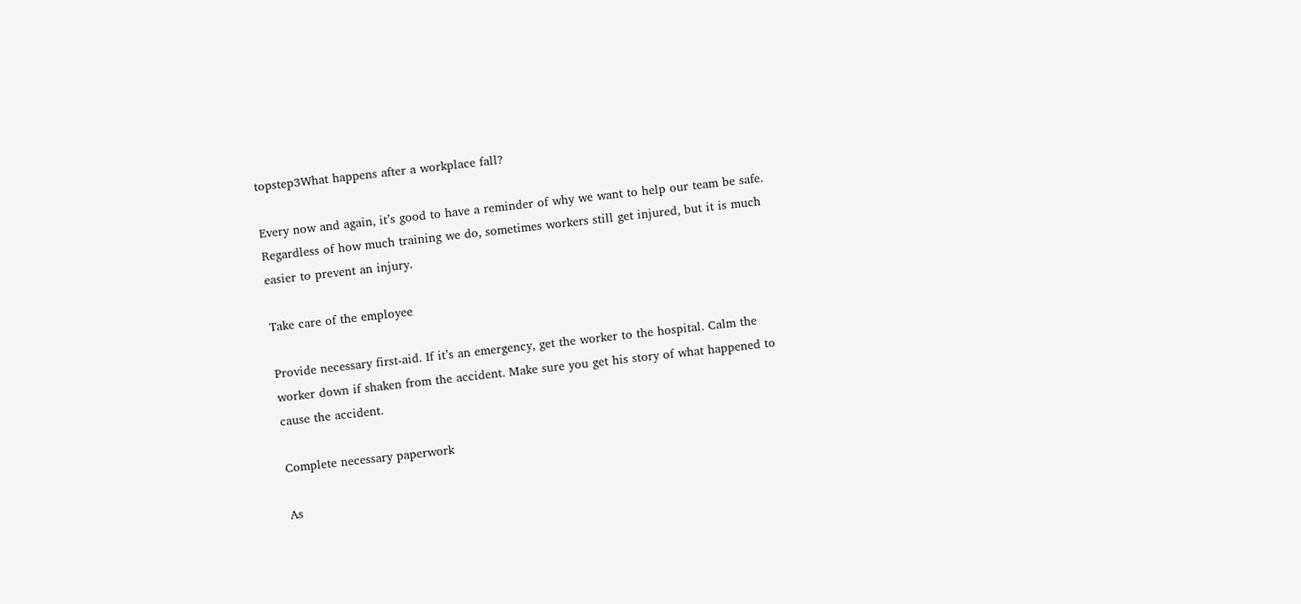topstep3What happens after a workplace fall?

Every now and again, it’s good to have a reminder of why we want to help our team be safe. Regardless of how much training we do, sometimes workers still get injured, but it is much easier to prevent an injury.

Take care of the employee

Provide necessary first-aid. If it’s an emergency, get the worker to the hospital. Calm the worker down if shaken from the accident. Make sure you get his story of what happened to cause the accident.

Complete necessary paperwork

As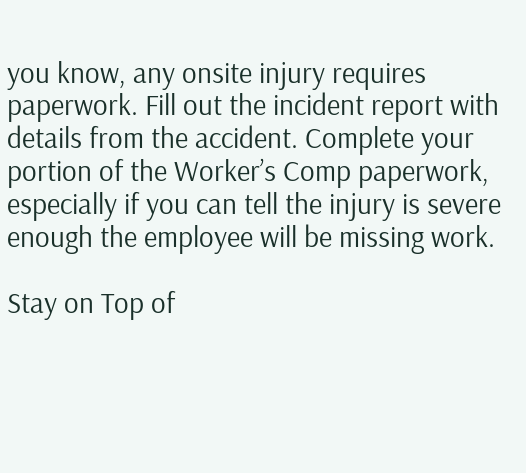you know, any onsite injury requires paperwork. Fill out the incident report with details from the accident. Complete your portion of the Worker’s Comp paperwork, especially if you can tell the injury is severe enough the employee will be missing work.

Stay on Top of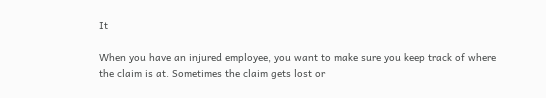It

When you have an injured employee, you want to make sure you keep track of where the claim is at. Sometimes the claim gets lost or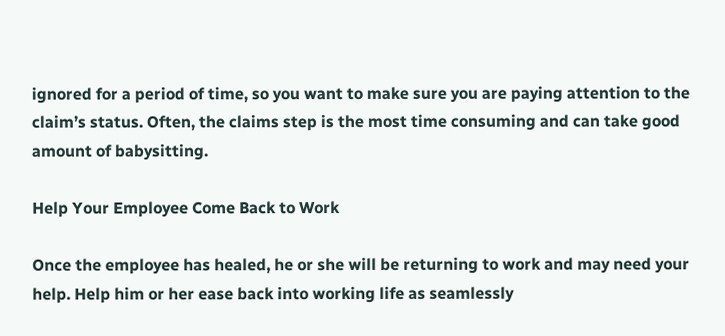ignored for a period of time, so you want to make sure you are paying attention to the claim’s status. Often, the claims step is the most time consuming and can take good amount of babysitting.

Help Your Employee Come Back to Work

Once the employee has healed, he or she will be returning to work and may need your help. Help him or her ease back into working life as seamlessly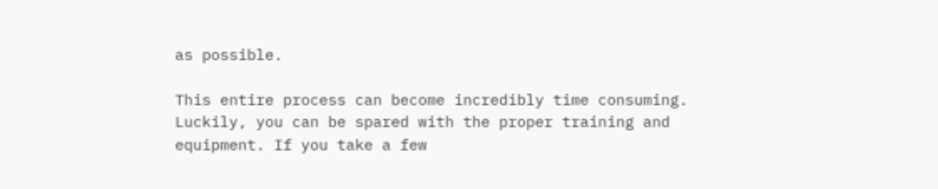as possible.

This entire process can become incredibly time consuming. Luckily, you can be spared with the proper training and equipment. If you take a few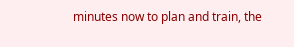minutes now to plan and train, the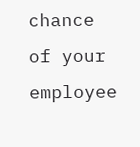chance of your employee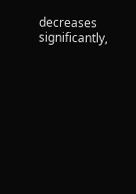decreases significantly,